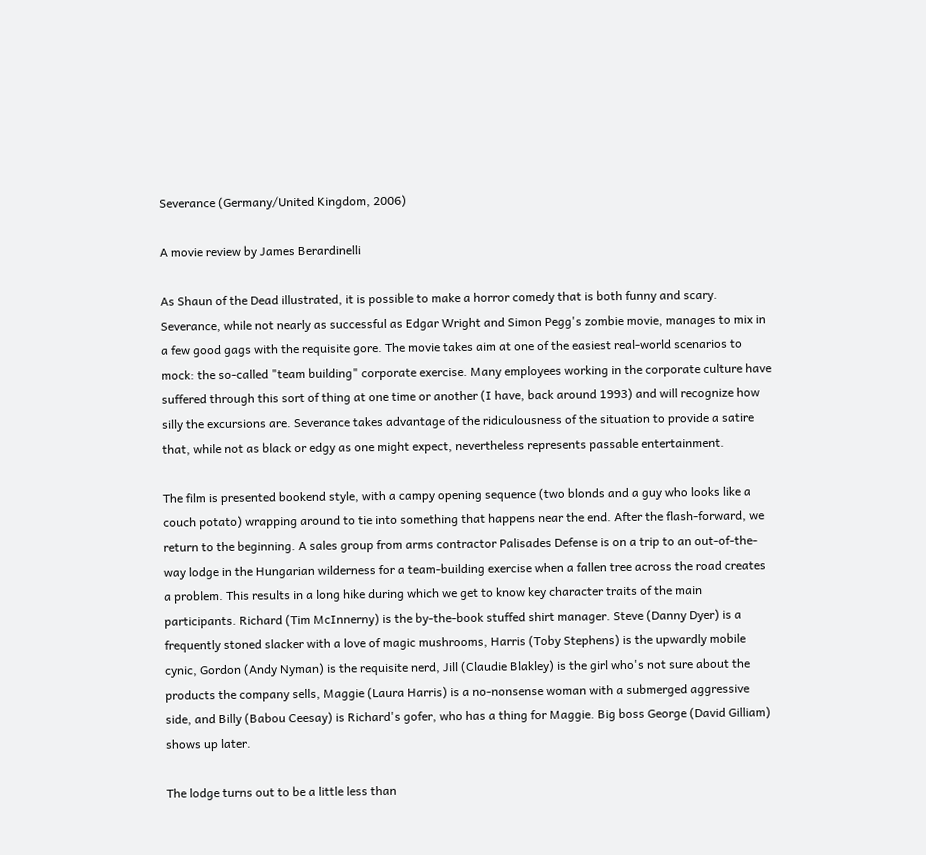Severance (Germany/United Kingdom, 2006)

A movie review by James Berardinelli

As Shaun of the Dead illustrated, it is possible to make a horror comedy that is both funny and scary. Severance, while not nearly as successful as Edgar Wright and Simon Pegg's zombie movie, manages to mix in a few good gags with the requisite gore. The movie takes aim at one of the easiest real-world scenarios to mock: the so-called "team building" corporate exercise. Many employees working in the corporate culture have suffered through this sort of thing at one time or another (I have, back around 1993) and will recognize how silly the excursions are. Severance takes advantage of the ridiculousness of the situation to provide a satire that, while not as black or edgy as one might expect, nevertheless represents passable entertainment.

The film is presented bookend style, with a campy opening sequence (two blonds and a guy who looks like a couch potato) wrapping around to tie into something that happens near the end. After the flash-forward, we return to the beginning. A sales group from arms contractor Palisades Defense is on a trip to an out-of-the-way lodge in the Hungarian wilderness for a team-building exercise when a fallen tree across the road creates a problem. This results in a long hike during which we get to know key character traits of the main participants. Richard (Tim McInnerny) is the by-the-book stuffed shirt manager. Steve (Danny Dyer) is a frequently stoned slacker with a love of magic mushrooms, Harris (Toby Stephens) is the upwardly mobile cynic, Gordon (Andy Nyman) is the requisite nerd, Jill (Claudie Blakley) is the girl who's not sure about the products the company sells, Maggie (Laura Harris) is a no-nonsense woman with a submerged aggressive side, and Billy (Babou Ceesay) is Richard's gofer, who has a thing for Maggie. Big boss George (David Gilliam) shows up later.

The lodge turns out to be a little less than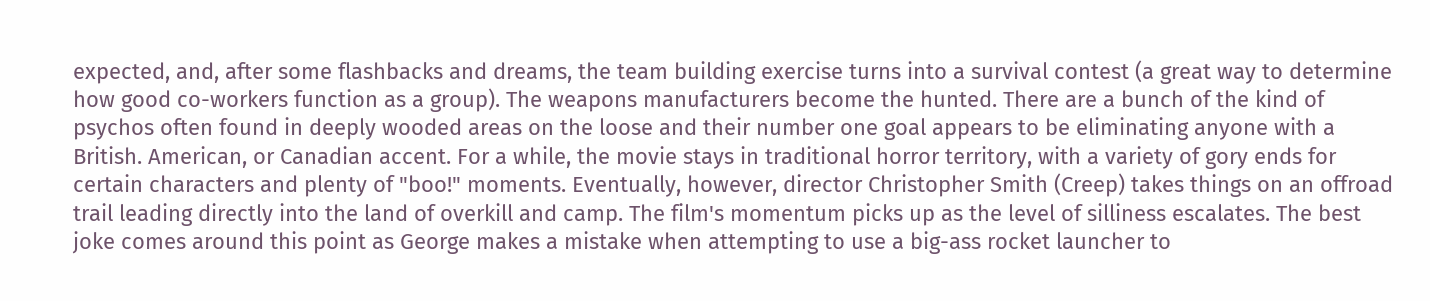expected, and, after some flashbacks and dreams, the team building exercise turns into a survival contest (a great way to determine how good co-workers function as a group). The weapons manufacturers become the hunted. There are a bunch of the kind of psychos often found in deeply wooded areas on the loose and their number one goal appears to be eliminating anyone with a British. American, or Canadian accent. For a while, the movie stays in traditional horror territory, with a variety of gory ends for certain characters and plenty of "boo!" moments. Eventually, however, director Christopher Smith (Creep) takes things on an offroad trail leading directly into the land of overkill and camp. The film's momentum picks up as the level of silliness escalates. The best joke comes around this point as George makes a mistake when attempting to use a big-ass rocket launcher to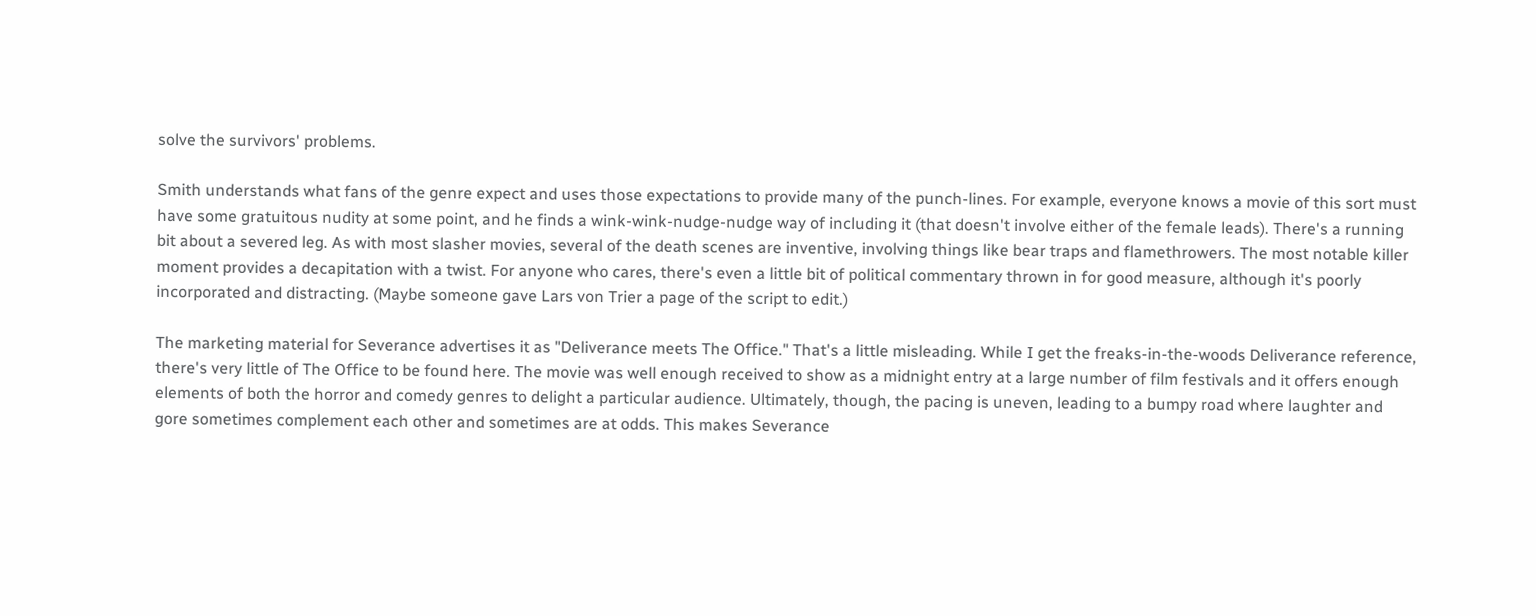solve the survivors' problems.

Smith understands what fans of the genre expect and uses those expectations to provide many of the punch-lines. For example, everyone knows a movie of this sort must have some gratuitous nudity at some point, and he finds a wink-wink-nudge-nudge way of including it (that doesn't involve either of the female leads). There's a running bit about a severed leg. As with most slasher movies, several of the death scenes are inventive, involving things like bear traps and flamethrowers. The most notable killer moment provides a decapitation with a twist. For anyone who cares, there's even a little bit of political commentary thrown in for good measure, although it's poorly incorporated and distracting. (Maybe someone gave Lars von Trier a page of the script to edit.)

The marketing material for Severance advertises it as "Deliverance meets The Office." That's a little misleading. While I get the freaks-in-the-woods Deliverance reference, there's very little of The Office to be found here. The movie was well enough received to show as a midnight entry at a large number of film festivals and it offers enough elements of both the horror and comedy genres to delight a particular audience. Ultimately, though, the pacing is uneven, leading to a bumpy road where laughter and gore sometimes complement each other and sometimes are at odds. This makes Severance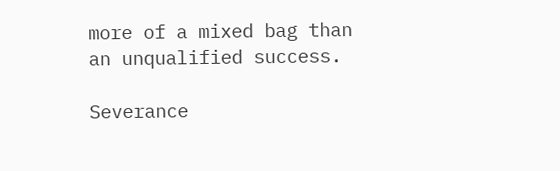more of a mixed bag than an unqualified success.

Severance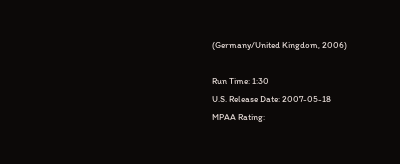(Germany/United Kingdom, 2006)

Run Time: 1:30
U.S. Release Date: 2007-05-18
MPAA Rating: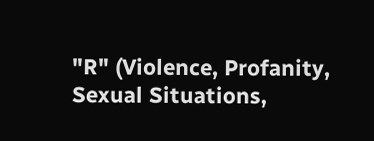"R" (Violence, Profanity, Sexual Situations,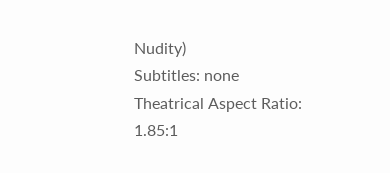Nudity)
Subtitles: none
Theatrical Aspect Ratio: 1.85:1